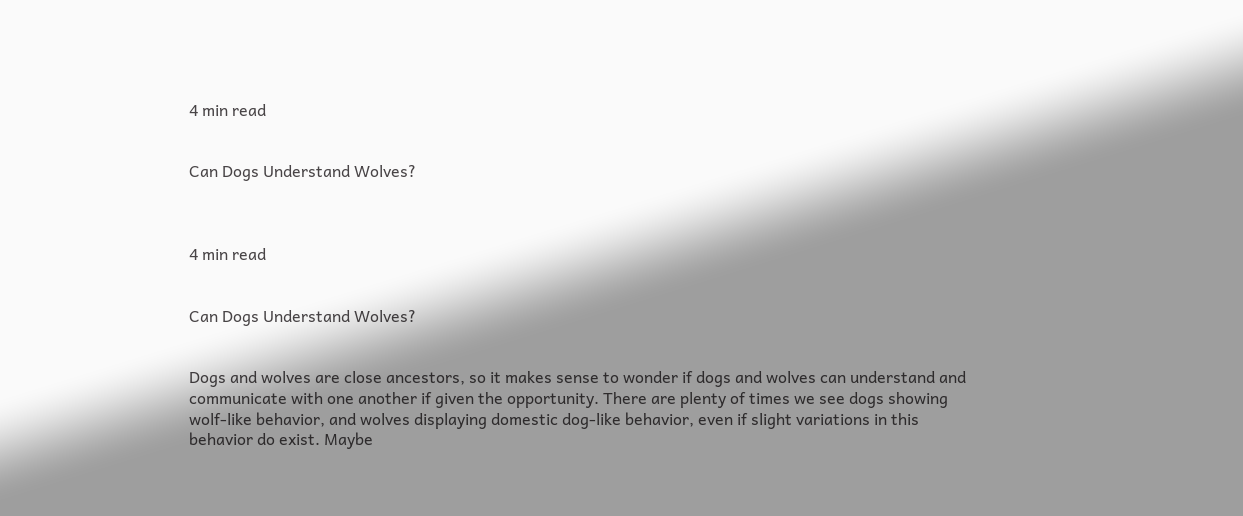4 min read


Can Dogs Understand Wolves?



4 min read


Can Dogs Understand Wolves?


Dogs and wolves are close ancestors, so it makes sense to wonder if dogs and wolves can understand and communicate with one another if given the opportunity. There are plenty of times we see dogs showing wolf-like behavior, and wolves displaying domestic dog-like behavior, even if slight variations in this behavior do exist. Maybe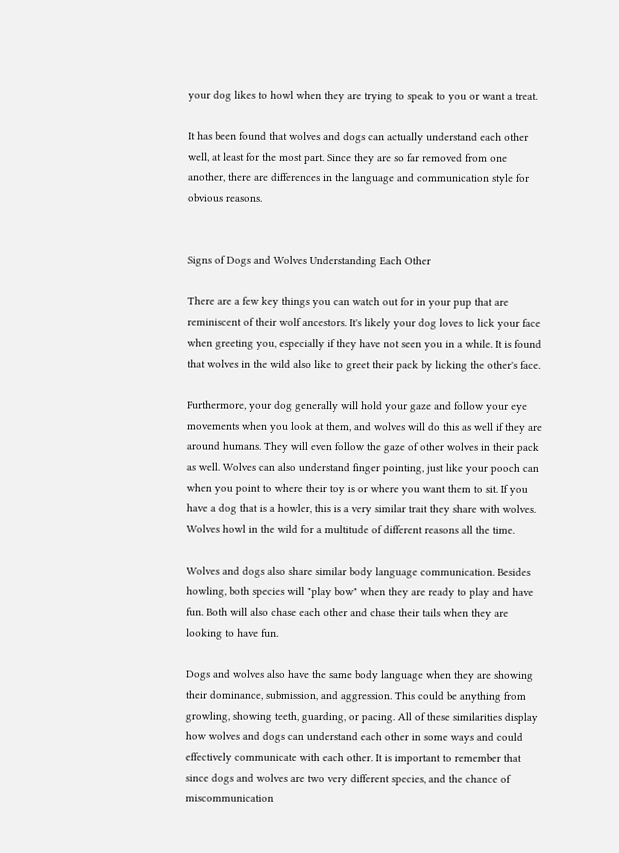your dog likes to howl when they are trying to speak to you or want a treat.

It has been found that wolves and dogs can actually understand each other well, at least for the most part. Since they are so far removed from one another, there are differences in the language and communication style for obvious reasons.


Signs of Dogs and Wolves Understanding Each Other

There are a few key things you can watch out for in your pup that are reminiscent of their wolf ancestors. It's likely your dog loves to lick your face when greeting you, especially if they have not seen you in a while. It is found that wolves in the wild also like to greet their pack by licking the other's face.

Furthermore, your dog generally will hold your gaze and follow your eye movements when you look at them, and wolves will do this as well if they are around humans. They will even follow the gaze of other wolves in their pack as well. Wolves can also understand finger pointing, just like your pooch can when you point to where their toy is or where you want them to sit. If you have a dog that is a howler, this is a very similar trait they share with wolves. Wolves howl in the wild for a multitude of different reasons all the time.

Wolves and dogs also share similar body language communication. Besides howling, both species will "play bow" when they are ready to play and have fun. Both will also chase each other and chase their tails when they are looking to have fun.

Dogs and wolves also have the same body language when they are showing their dominance, submission, and aggression. This could be anything from growling, showing teeth, guarding, or pacing. All of these similarities display how wolves and dogs can understand each other in some ways and could effectively communicate with each other. It is important to remember that since dogs and wolves are two very different species, and the chance of miscommunication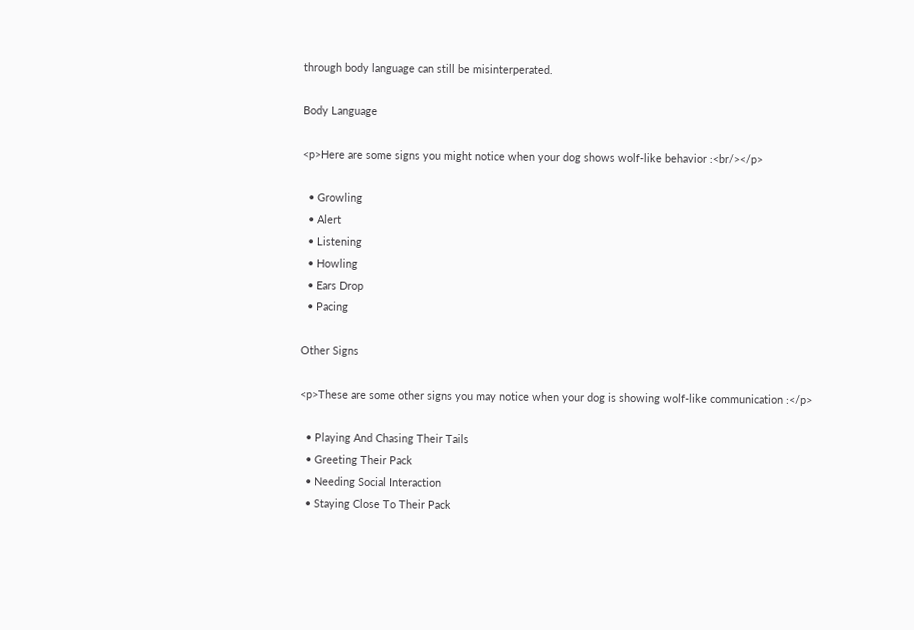through body language can still be misinterperated.

Body Language

<p>Here are some signs you might notice when your dog shows wolf-like behavior :<br/></p>

  • Growling
  • Alert
  • Listening
  • Howling
  • Ears Drop
  • Pacing

Other Signs

<p>These are some other signs you may notice when your dog is showing wolf-like communication :</p>

  • Playing And Chasing Their Tails
  • Greeting Their Pack
  • Needing Social Interaction
  • Staying Close To Their Pack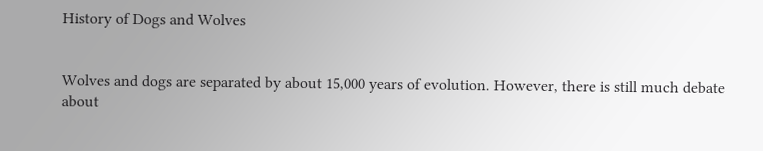History of Dogs and Wolves


Wolves and dogs are separated by about 15,000 years of evolution. However, there is still much debate about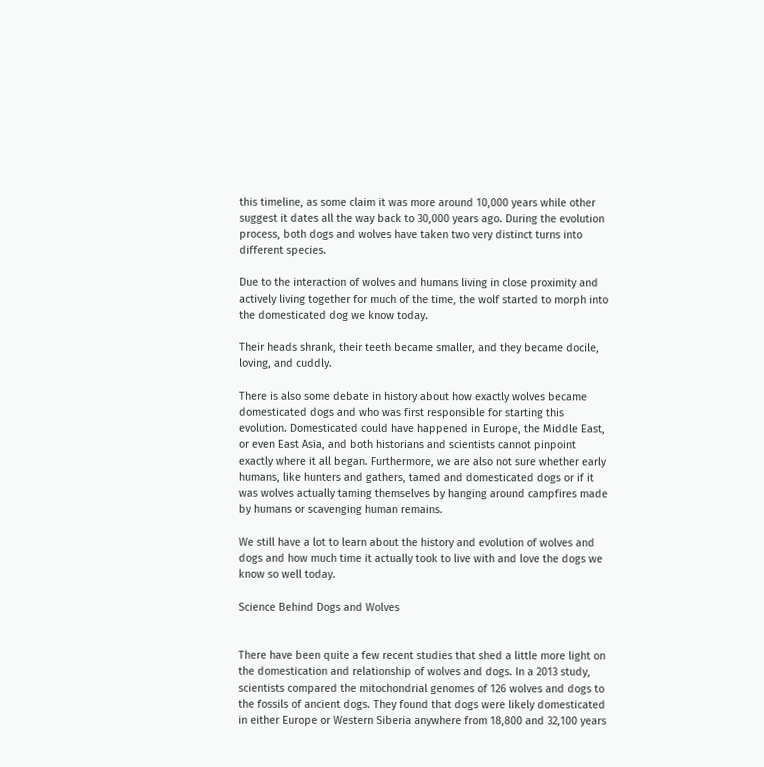this timeline, as some claim it was more around 10,000 years while other suggest it dates all the way back to 30,000 years ago. During the evolution process, both dogs and wolves have taken two very distinct turns into different species.

Due to the interaction of wolves and humans living in close proximity and actively living together for much of the time, the wolf started to morph into the domesticated dog we know today.

Their heads shrank, their teeth became smaller, and they became docile, loving, and cuddly.

There is also some debate in history about how exactly wolves became domesticated dogs and who was first responsible for starting this evolution. Domesticated could have happened in Europe, the Middle East, or even East Asia, and both historians and scientists cannot pinpoint exactly where it all began. Furthermore, we are also not sure whether early humans, like hunters and gathers, tamed and domesticated dogs or if it was wolves actually taming themselves by hanging around campfires made by humans or scavenging human remains.

We still have a lot to learn about the history and evolution of wolves and dogs and how much time it actually took to live with and love the dogs we know so well today.

Science Behind Dogs and Wolves


There have been quite a few recent studies that shed a little more light on the domestication and relationship of wolves and dogs. In a 2013 study, scientists compared the mitochondrial genomes of 126 wolves and dogs to the fossils of ancient dogs. They found that dogs were likely domesticated in either Europe or Western Siberia anywhere from 18,800 and 32,100 years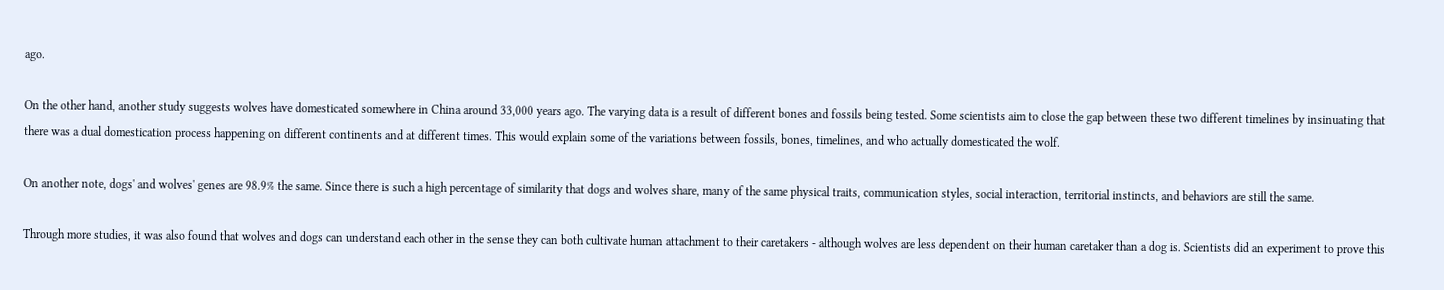ago.

On the other hand, another study suggests wolves have domesticated somewhere in China around 33,000 years ago. The varying data is a result of different bones and fossils being tested. Some scientists aim to close the gap between these two different timelines by insinuating that there was a dual domestication process happening on different continents and at different times. This would explain some of the variations between fossils, bones, timelines, and who actually domesticated the wolf.

On another note, dogs' and wolves' genes are 98.9% the same. Since there is such a high percentage of similarity that dogs and wolves share, many of the same physical traits, communication styles, social interaction, territorial instincts, and behaviors are still the same.

Through more studies, it was also found that wolves and dogs can understand each other in the sense they can both cultivate human attachment to their caretakers - although wolves are less dependent on their human caretaker than a dog is. Scientists did an experiment to prove this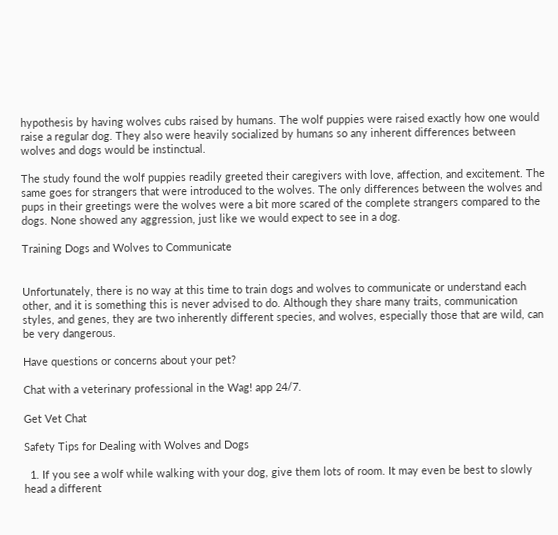hypothesis by having wolves cubs raised by humans. The wolf puppies were raised exactly how one would raise a regular dog. They also were heavily socialized by humans so any inherent differences between wolves and dogs would be instinctual.

The study found the wolf puppies readily greeted their caregivers with love, affection, and excitement. The same goes for strangers that were introduced to the wolves. The only differences between the wolves and pups in their greetings were the wolves were a bit more scared of the complete strangers compared to the dogs. None showed any aggression, just like we would expect to see in a dog.

Training Dogs and Wolves to Communicate


Unfortunately, there is no way at this time to train dogs and wolves to communicate or understand each other, and it is something this is never advised to do. Although they share many traits, communication styles, and genes, they are two inherently different species, and wolves, especially those that are wild, can be very dangerous.

Have questions or concerns about your pet?

Chat with a veterinary professional in the Wag! app 24/7.

Get Vet Chat

Safety Tips for Dealing with Wolves and Dogs

  1. If you see a wolf while walking with your dog, give them lots of room. It may even be best to slowly head a different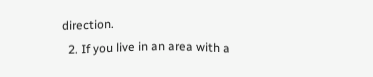direction.
  2. If you live in an area with a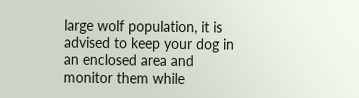large wolf population, it is advised to keep your dog in an enclosed area and monitor them while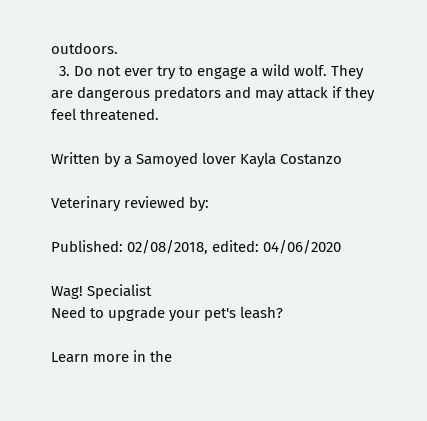outdoors.
  3. Do not ever try to engage a wild wolf. They are dangerous predators and may attack if they feel threatened.

Written by a Samoyed lover Kayla Costanzo

Veterinary reviewed by:

Published: 02/08/2018, edited: 04/06/2020

Wag! Specialist
Need to upgrade your pet's leash?

Learn more in the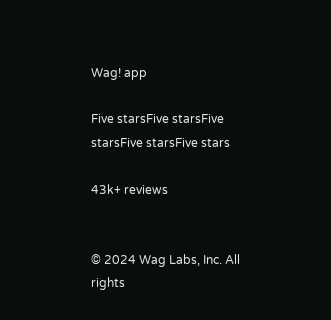Wag! app

Five starsFive starsFive starsFive starsFive stars

43k+ reviews


© 2024 Wag Labs, Inc. All rights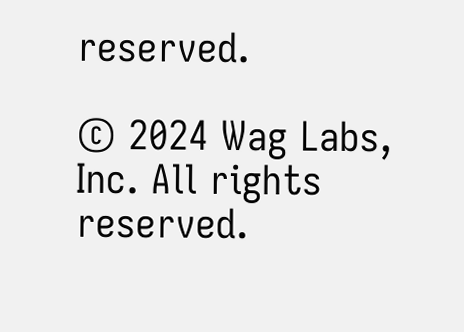reserved.

© 2024 Wag Labs, Inc. All rights reserved.